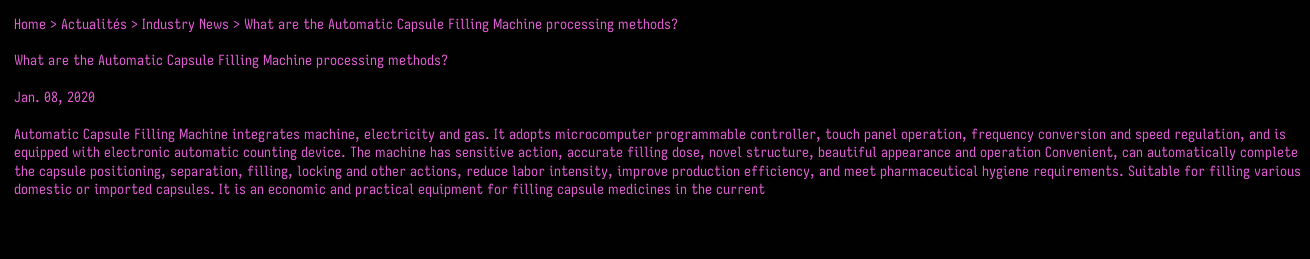Home > Actualités > Industry News > What are the Automatic Capsule Filling Machine processing methods?

What are the Automatic Capsule Filling Machine processing methods?

Jan. 08, 2020

Automatic Capsule Filling Machine integrates machine, electricity and gas. It adopts microcomputer programmable controller, touch panel operation, frequency conversion and speed regulation, and is equipped with electronic automatic counting device. The machine has sensitive action, accurate filling dose, novel structure, beautiful appearance and operation Convenient, can automatically complete the capsule positioning, separation, filling, locking and other actions, reduce labor intensity, improve production efficiency, and meet pharmaceutical hygiene requirements. Suitable for filling various domestic or imported capsules. It is an economic and practical equipment for filling capsule medicines in the current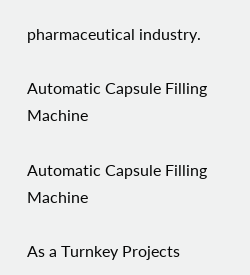pharmaceutical industry.

Automatic Capsule Filling Machine

Automatic Capsule Filling Machine

As a Turnkey Projects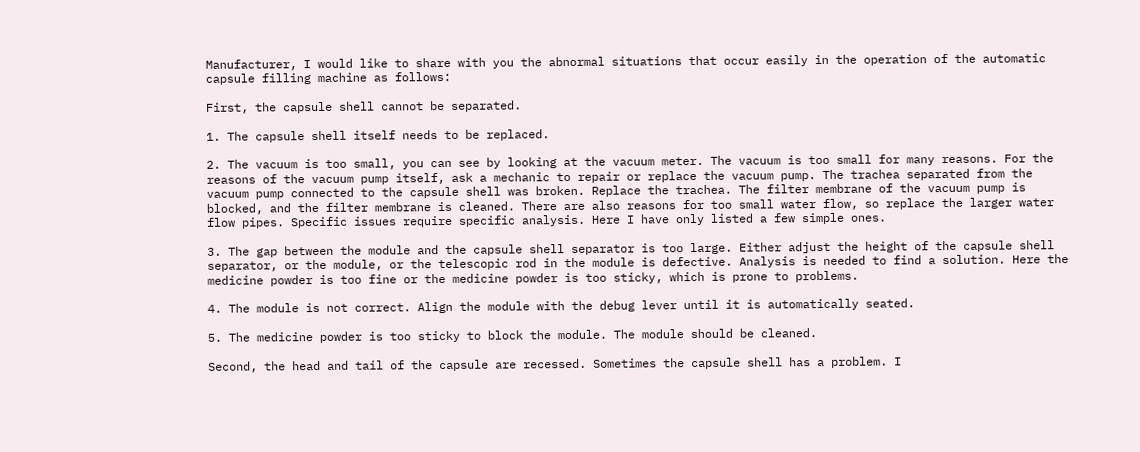Manufacturer, I would like to share with you the abnormal situations that occur easily in the operation of the automatic capsule filling machine as follows:

First, the capsule shell cannot be separated.

1. The capsule shell itself needs to be replaced.

2. The vacuum is too small, you can see by looking at the vacuum meter. The vacuum is too small for many reasons. For the reasons of the vacuum pump itself, ask a mechanic to repair or replace the vacuum pump. The trachea separated from the vacuum pump connected to the capsule shell was broken. Replace the trachea. The filter membrane of the vacuum pump is blocked, and the filter membrane is cleaned. There are also reasons for too small water flow, so replace the larger water flow pipes. Specific issues require specific analysis. Here I have only listed a few simple ones.

3. The gap between the module and the capsule shell separator is too large. Either adjust the height of the capsule shell separator, or the module, or the telescopic rod in the module is defective. Analysis is needed to find a solution. Here the medicine powder is too fine or the medicine powder is too sticky, which is prone to problems.

4. The module is not correct. Align the module with the debug lever until it is automatically seated.

5. The medicine powder is too sticky to block the module. The module should be cleaned.

Second, the head and tail of the capsule are recessed. Sometimes the capsule shell has a problem. I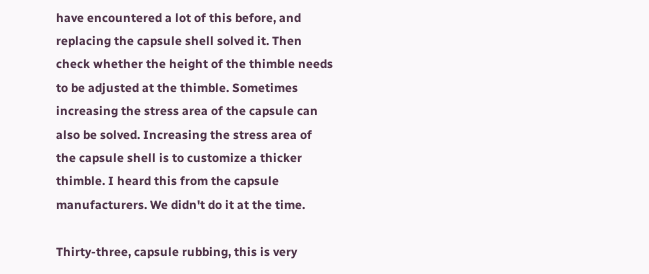have encountered a lot of this before, and replacing the capsule shell solved it. Then check whether the height of the thimble needs to be adjusted at the thimble. Sometimes increasing the stress area of the capsule can also be solved. Increasing the stress area of the capsule shell is to customize a thicker thimble. I heard this from the capsule manufacturers. We didn't do it at the time.

Thirty-three, capsule rubbing, this is very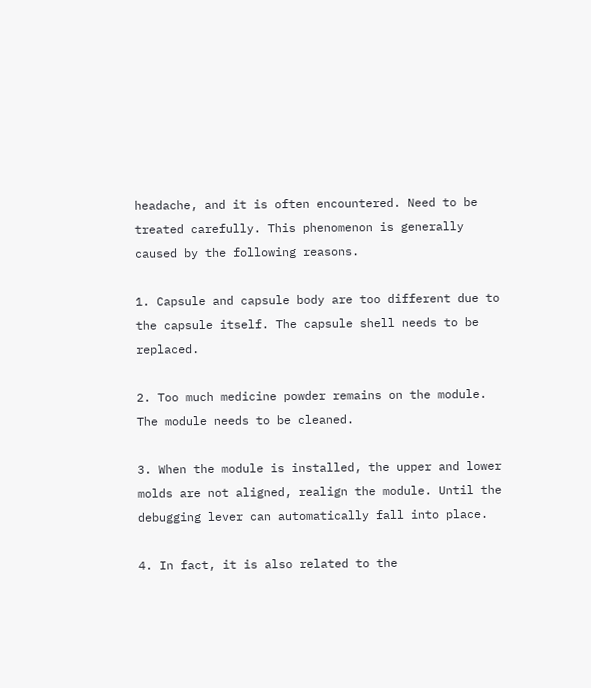headache, and it is often encountered. Need to be treated carefully. This phenomenon is generally caused by the following reasons.

1. Capsule and capsule body are too different due to the capsule itself. The capsule shell needs to be replaced.

2. Too much medicine powder remains on the module. The module needs to be cleaned.

3. When the module is installed, the upper and lower molds are not aligned, realign the module. Until the debugging lever can automatically fall into place.

4. In fact, it is also related to the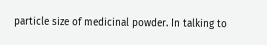particle size of medicinal powder. In talking to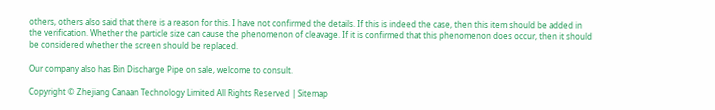others, others also said that there is a reason for this. I have not confirmed the details. If this is indeed the case, then this item should be added in the verification. Whether the particle size can cause the phenomenon of cleavage. If it is confirmed that this phenomenon does occur, then it should be considered whether the screen should be replaced.

Our company also has Bin Discharge Pipe on sale, welcome to consult.

Copyright © Zhejiang Canaan Technology Limited All Rights Reserved | Sitemap